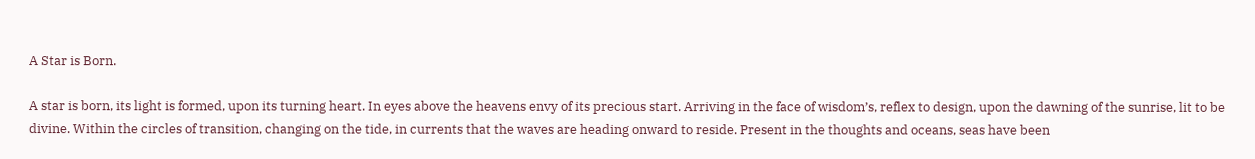A Star is Born.

A star is born, its light is formed, upon its turning heart. In eyes above the heavens envy of its precious start. Arriving in the face of wisdom’s, reflex to design, upon the dawning of the sunrise, lit to be divine. Within the circles of transition, changing on the tide, in currents that the waves are heading onward to reside. Present in the thoughts and oceans, seas have been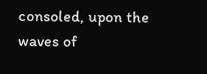consoled, upon the waves of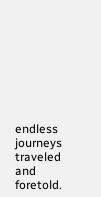endless journeys traveled and foretold.